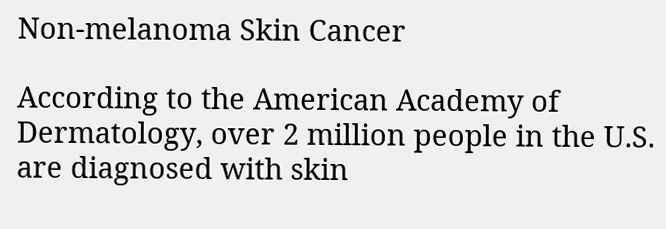Non-melanoma Skin Cancer

According to the American Academy of Dermatology, over 2 million people in the U.S. are diagnosed with skin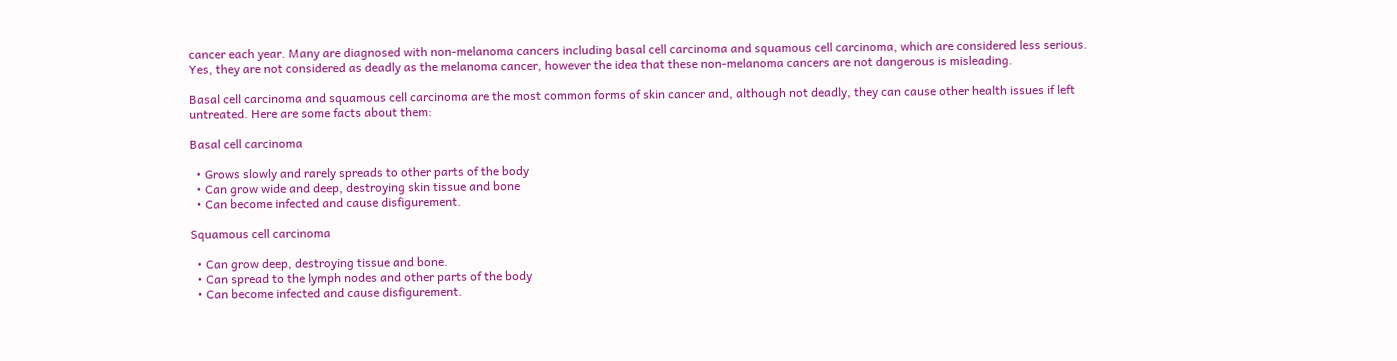cancer each year. Many are diagnosed with non-melanoma cancers including basal cell carcinoma and squamous cell carcinoma, which are considered less serious. Yes, they are not considered as deadly as the melanoma cancer, however the idea that these non-melanoma cancers are not dangerous is misleading.

Basal cell carcinoma and squamous cell carcinoma are the most common forms of skin cancer and, although not deadly, they can cause other health issues if left untreated. Here are some facts about them:

Basal cell carcinoma

  • Grows slowly and rarely spreads to other parts of the body
  • Can grow wide and deep, destroying skin tissue and bone
  • Can become infected and cause disfigurement.

Squamous cell carcinoma

  • Can grow deep, destroying tissue and bone.
  • Can spread to the lymph nodes and other parts of the body
  • Can become infected and cause disfigurement.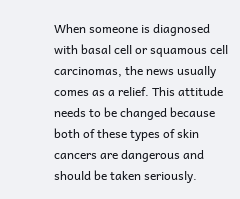When someone is diagnosed with basal cell or squamous cell carcinomas, the news usually comes as a relief. This attitude needs to be changed because both of these types of skin cancers are dangerous and should be taken seriously.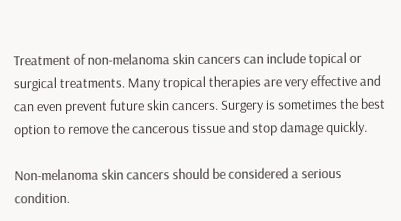Treatment of non-melanoma skin cancers can include topical or surgical treatments. Many tropical therapies are very effective and can even prevent future skin cancers. Surgery is sometimes the best option to remove the cancerous tissue and stop damage quickly.

Non-melanoma skin cancers should be considered a serious condition.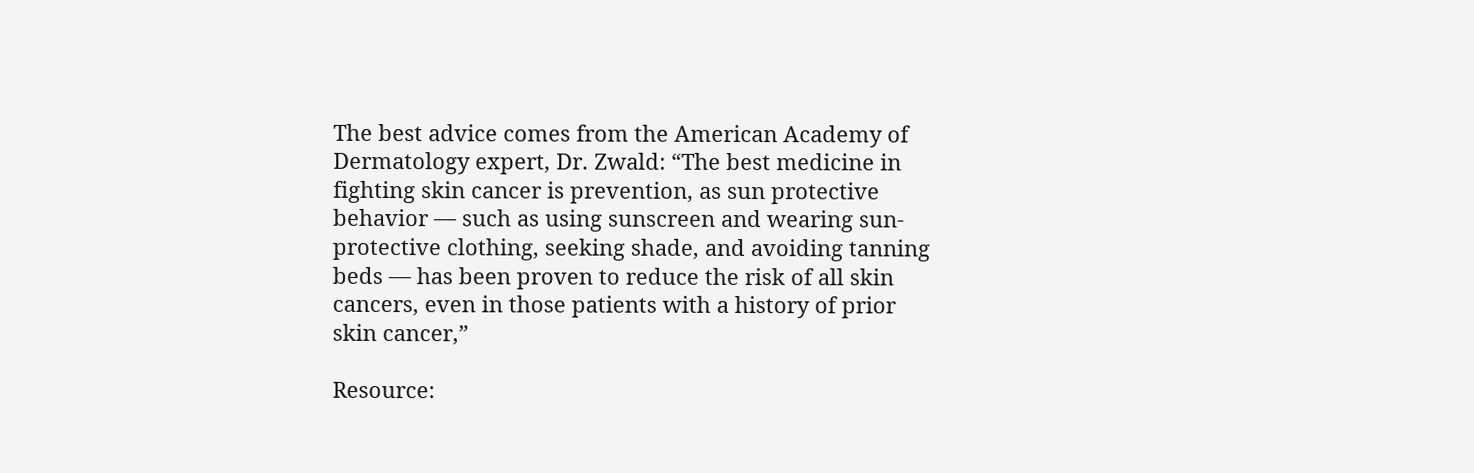The best advice comes from the American Academy of Dermatology expert, Dr. Zwald: “The best medicine in fighting skin cancer is prevention, as sun protective behavior — such as using sunscreen and wearing sun-protective clothing, seeking shade, and avoiding tanning beds — has been proven to reduce the risk of all skin cancers, even in those patients with a history of prior skin cancer,”

Resource: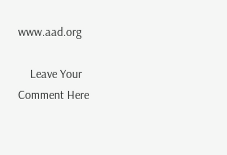www.aad.org

    Leave Your Comment Here